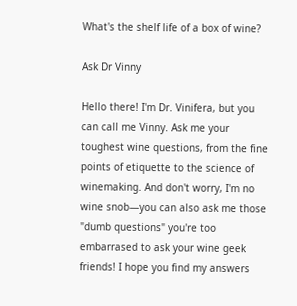What's the shelf life of a box of wine?

Ask Dr Vinny

Hello there! I'm Dr. Vinifera, but you can call me Vinny. Ask me your toughest wine questions, from the fine points of etiquette to the science of winemaking. And don't worry, I'm no wine snob—you can also ask me those "dumb questions" you're too embarrased to ask your wine geek friends! I hope you find my answers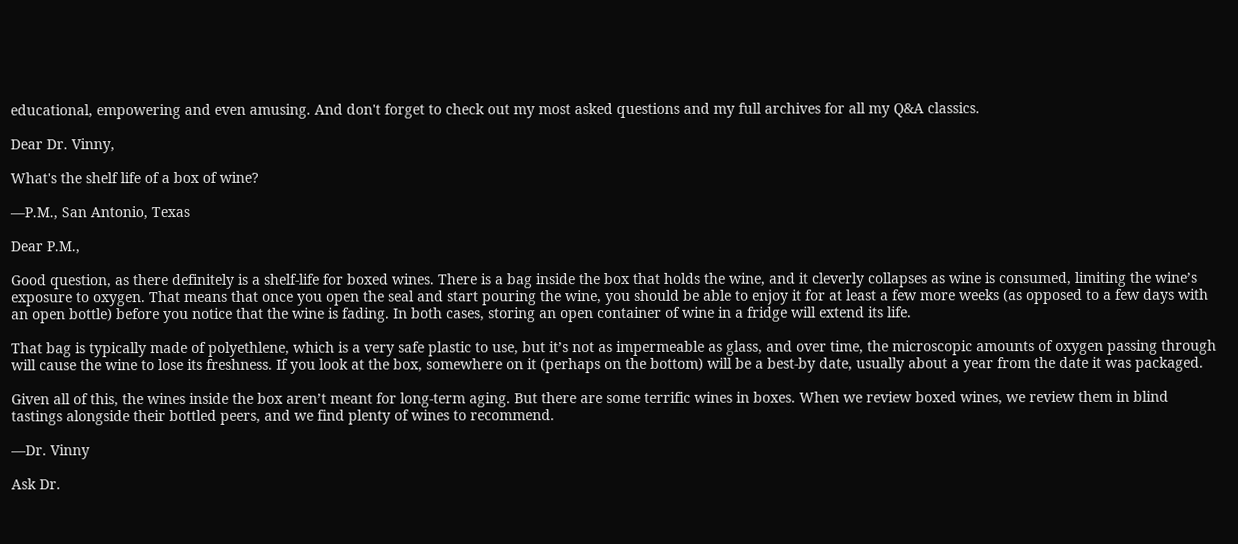educational, empowering and even amusing. And don't forget to check out my most asked questions and my full archives for all my Q&A classics.

Dear Dr. Vinny,

What's the shelf life of a box of wine?

—P.M., San Antonio, Texas

Dear P.M.,

Good question, as there definitely is a shelf-life for boxed wines. There is a bag inside the box that holds the wine, and it cleverly collapses as wine is consumed, limiting the wine’s exposure to oxygen. That means that once you open the seal and start pouring the wine, you should be able to enjoy it for at least a few more weeks (as opposed to a few days with an open bottle) before you notice that the wine is fading. In both cases, storing an open container of wine in a fridge will extend its life.

That bag is typically made of polyethlene, which is a very safe plastic to use, but it’s not as impermeable as glass, and over time, the microscopic amounts of oxygen passing through will cause the wine to lose its freshness. If you look at the box, somewhere on it (perhaps on the bottom) will be a best-by date, usually about a year from the date it was packaged.

Given all of this, the wines inside the box aren’t meant for long-term aging. But there are some terrific wines in boxes. When we review boxed wines, we review them in blind tastings alongside their bottled peers, and we find plenty of wines to recommend.

—Dr. Vinny

Ask Dr.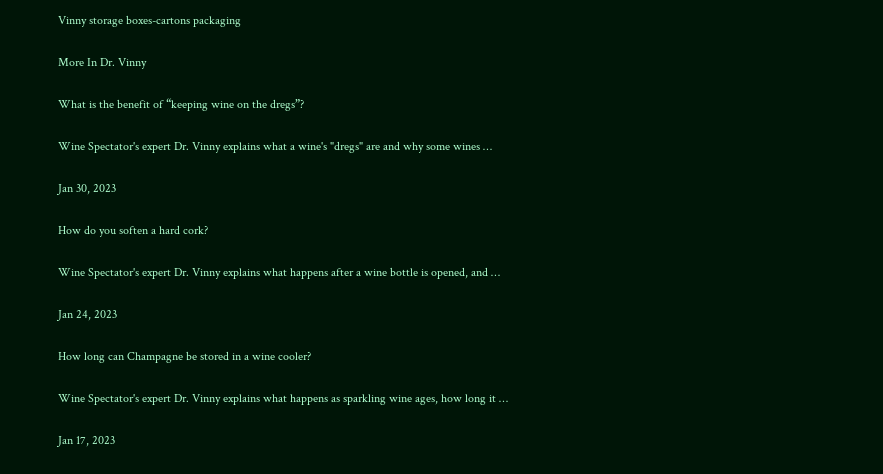Vinny storage boxes-cartons packaging

More In Dr. Vinny

What is the benefit of “keeping wine on the dregs”?

Wine Spectator's expert Dr. Vinny explains what a wine's "dregs" are and why some wines …

Jan 30, 2023

How do you soften a hard cork?

Wine Spectator's expert Dr. Vinny explains what happens after a wine bottle is opened, and …

Jan 24, 2023

How long can Champagne be stored in a wine cooler?

Wine Spectator's expert Dr. Vinny explains what happens as sparkling wine ages, how long it …

Jan 17, 2023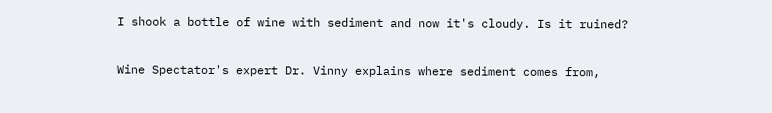I shook a bottle of wine with sediment and now it's cloudy. Is it ruined?

Wine Spectator's expert Dr. Vinny explains where sediment comes from,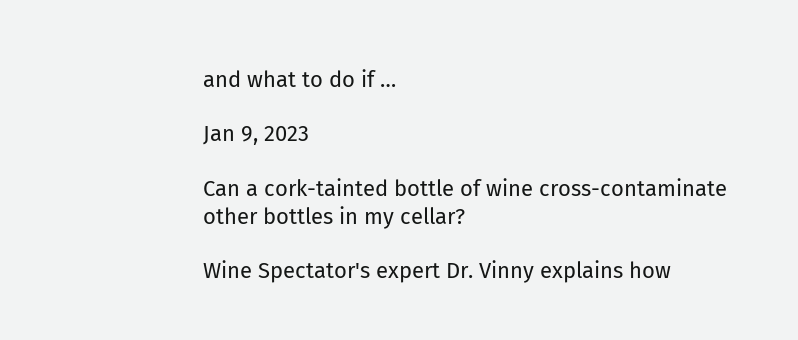and what to do if …

Jan 9, 2023

Can a cork-tainted bottle of wine cross-contaminate other bottles in my cellar?

Wine Spectator's expert Dr. Vinny explains how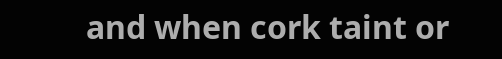and when cork taint or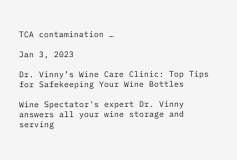TCA contamination …

Jan 3, 2023

Dr. Vinny’s Wine Care Clinic: Top Tips for Safekeeping Your Wine Bottles

Wine Spectator's expert Dr. Vinny answers all your wine storage and serving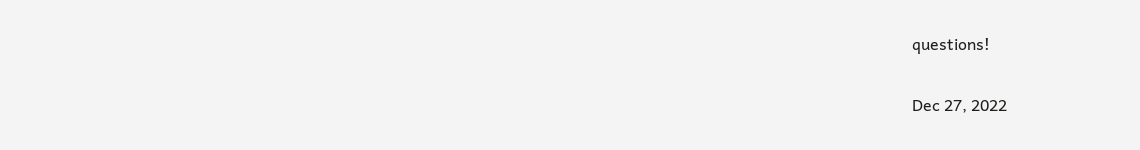questions!

Dec 27, 2022